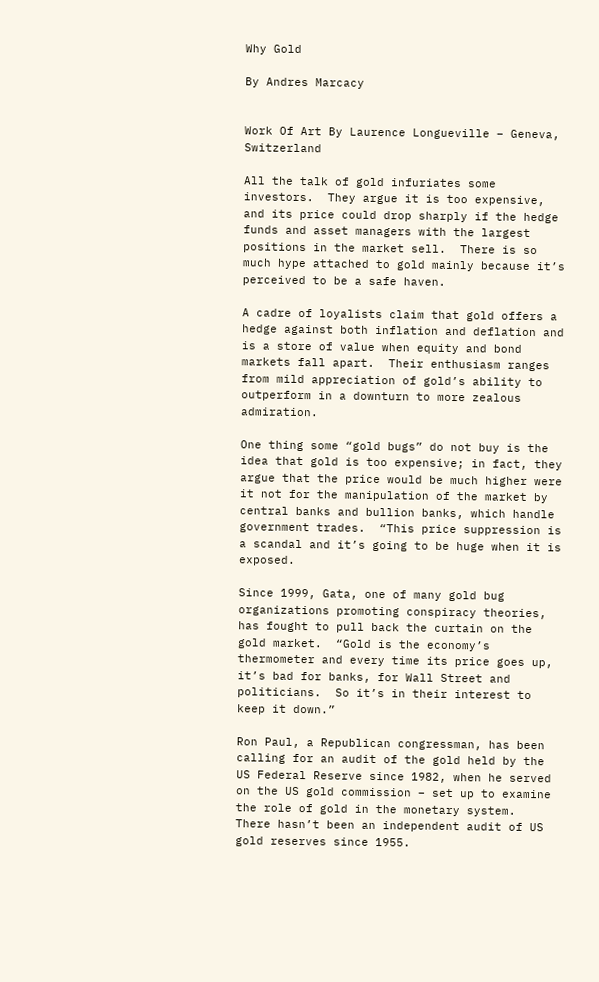Why Gold

By Andres Marcacy


Work Of Art By Laurence Longueville – Geneva, Switzerland

All the talk of gold infuriates some investors.  They argue it is too expensive, and its price could drop sharply if the hedge funds and asset managers with the largest positions in the market sell.  There is so much hype attached to gold mainly because it’s perceived to be a safe haven.

A cadre of loyalists claim that gold offers a hedge against both inflation and deflation and is a store of value when equity and bond markets fall apart.  Their enthusiasm ranges from mild appreciation of gold’s ability to outperform in a downturn to more zealous admiration.

One thing some “gold bugs” do not buy is the idea that gold is too expensive; in fact, they argue that the price would be much higher were it not for the manipulation of the market by central banks and bullion banks, which handle government trades.  “This price suppression is a scandal and it’s going to be huge when it is exposed.

Since 1999, Gata, one of many gold bug organizations promoting conspiracy theories, has fought to pull back the curtain on the gold market.  “Gold is the economy’s thermometer and every time its price goes up, it’s bad for banks, for Wall Street and politicians.  So it’s in their interest to keep it down.”

Ron Paul, a Republican congressman, has been calling for an audit of the gold held by the US Federal Reserve since 1982, when he served on the US gold commission – set up to examine the role of gold in the monetary system.  There hasn’t been an independent audit of US gold reserves since 1955.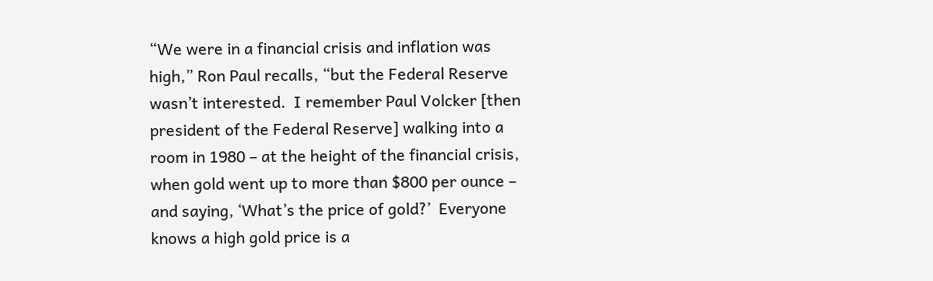“We were in a financial crisis and inflation was high,” Ron Paul recalls, “but the Federal Reserve wasn’t interested.  I remember Paul Volcker [then president of the Federal Reserve] walking into a room in 1980 – at the height of the financial crisis, when gold went up to more than $800 per ounce – and saying, ‘What’s the price of gold?’  Everyone knows a high gold price is a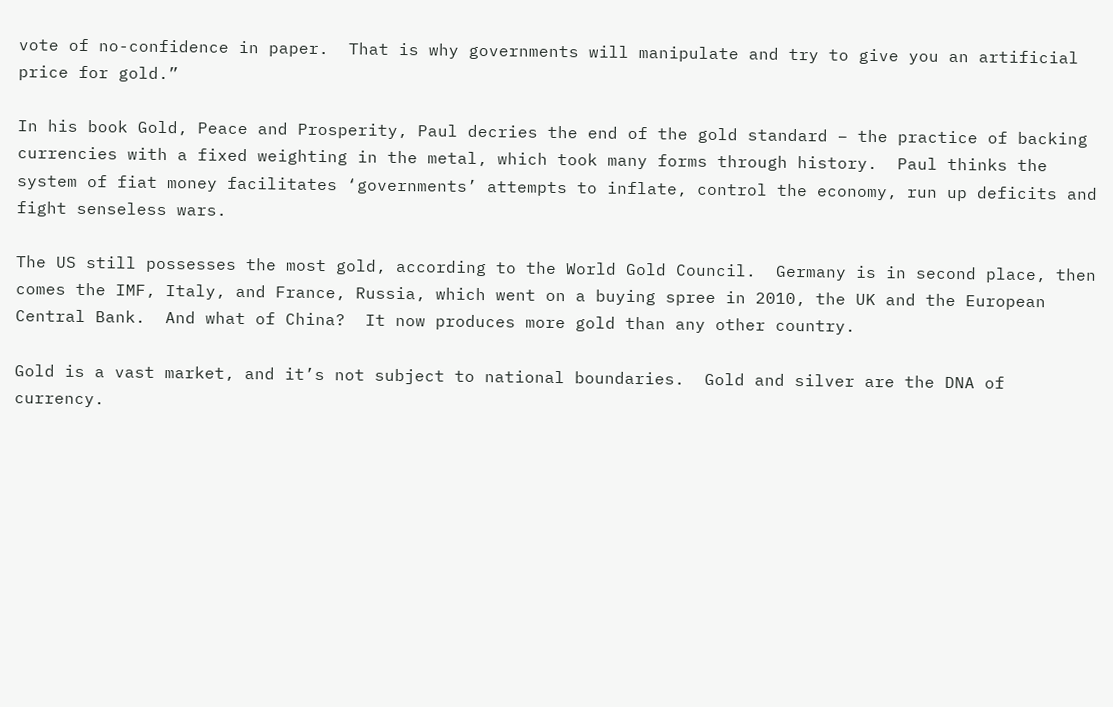vote of no-confidence in paper.  That is why governments will manipulate and try to give you an artificial price for gold.”

In his book Gold, Peace and Prosperity, Paul decries the end of the gold standard – the practice of backing currencies with a fixed weighting in the metal, which took many forms through history.  Paul thinks the system of fiat money facilitates ‘governments’ attempts to inflate, control the economy, run up deficits and fight senseless wars.

The US still possesses the most gold, according to the World Gold Council.  Germany is in second place, then comes the IMF, Italy, and France, Russia, which went on a buying spree in 2010, the UK and the European Central Bank.  And what of China?  It now produces more gold than any other country.

Gold is a vast market, and it’s not subject to national boundaries.  Gold and silver are the DNA of currency.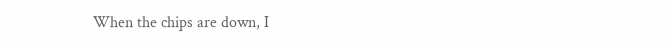When the chips are down, I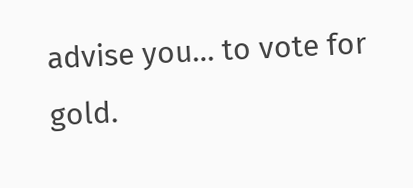advise you… to vote for gold.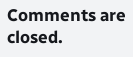Comments are closed.